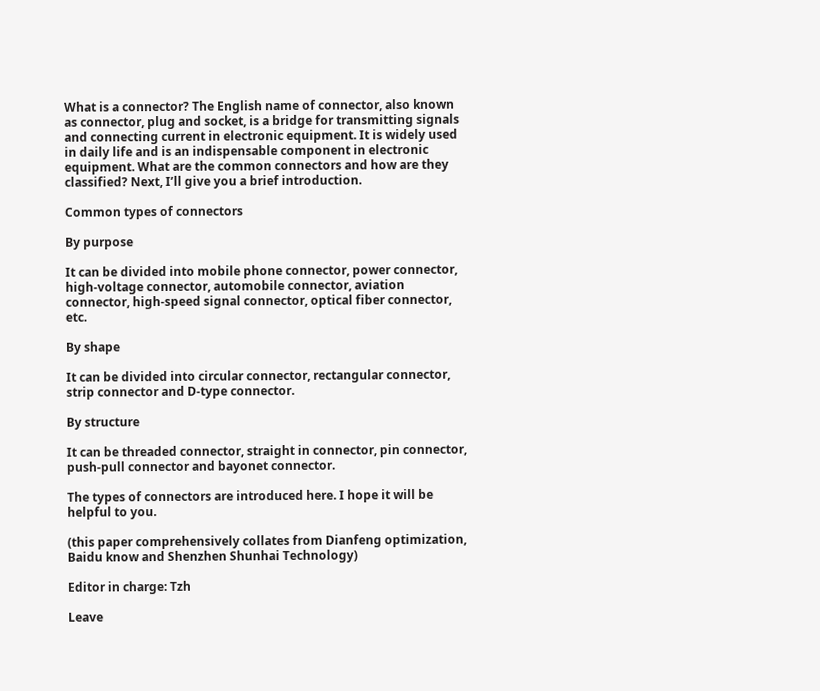What is a connector? The English name of connector, also known as connector, plug and socket, is a bridge for transmitting signals and connecting current in electronic equipment. It is widely used in daily life and is an indispensable component in electronic equipment. What are the common connectors and how are they classified? Next, I’ll give you a brief introduction.

Common types of connectors

By purpose

It can be divided into mobile phone connector, power connector, high-voltage connector, automobile connector, aviation connector, high-speed signal connector, optical fiber connector, etc.

By shape

It can be divided into circular connector, rectangular connector, strip connector and D-type connector.

By structure

It can be threaded connector, straight in connector, pin connector, push-pull connector and bayonet connector.

The types of connectors are introduced here. I hope it will be helpful to you.

(this paper comprehensively collates from Dianfeng optimization, Baidu know and Shenzhen Shunhai Technology)

Editor in charge: Tzh

Leave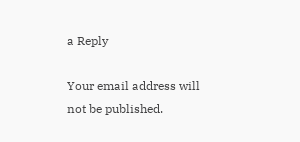a Reply

Your email address will not be published.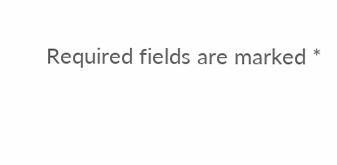Required fields are marked *